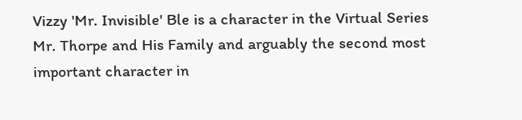Vizzy 'Mr. Invisible' Ble is a character in the Virtual Series Mr. Thorpe and His Family and arguably the second most important character in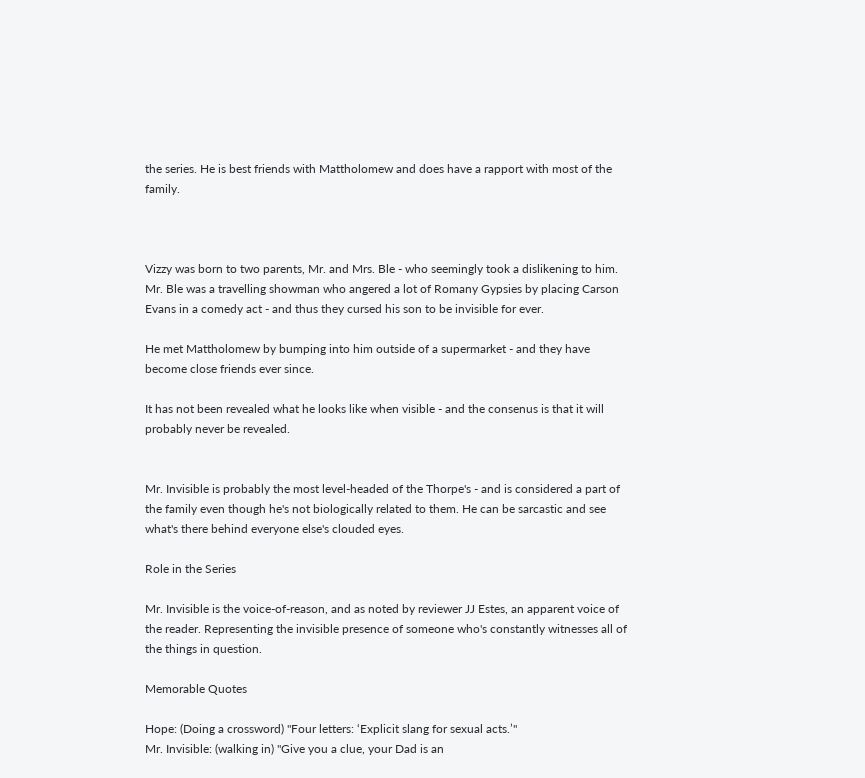the series. He is best friends with Mattholomew and does have a rapport with most of the family.



Vizzy was born to two parents, Mr. and Mrs. Ble - who seemingly took a dislikening to him. Mr. Ble was a travelling showman who angered a lot of Romany Gypsies by placing Carson Evans in a comedy act - and thus they cursed his son to be invisible for ever.

He met Mattholomew by bumping into him outside of a supermarket - and they have become close friends ever since.

It has not been revealed what he looks like when visible - and the consenus is that it will probably never be revealed.


Mr. Invisible is probably the most level-headed of the Thorpe's - and is considered a part of the family even though he's not biologically related to them. He can be sarcastic and see what's there behind everyone else's clouded eyes.

Role in the Series

Mr. Invisible is the voice-of-reason, and as noted by reviewer JJ Estes, an apparent voice of the reader. Representing the invisible presence of someone who's constantly witnesses all of the things in question.

Memorable Quotes

Hope: (Doing a crossword) "Four letters: ‘Explicit slang for sexual acts.’"
Mr. Invisible: (walking in) "Give you a clue, your Dad is an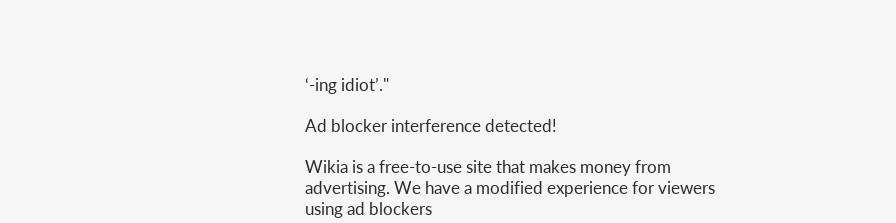‘-ing idiot’."

Ad blocker interference detected!

Wikia is a free-to-use site that makes money from advertising. We have a modified experience for viewers using ad blockers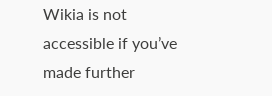Wikia is not accessible if you’ve made further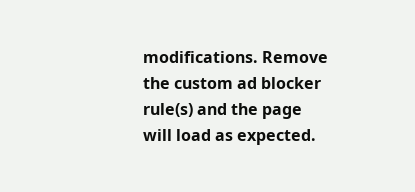modifications. Remove the custom ad blocker rule(s) and the page will load as expected.